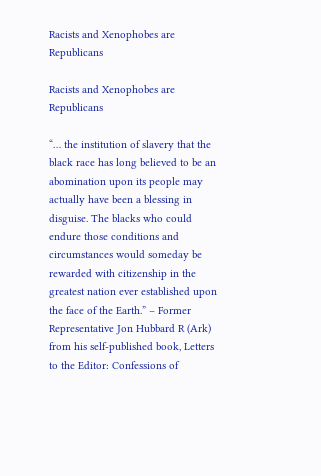Racists and Xenophobes are Republicans

Racists and Xenophobes are Republicans

“… the institution of slavery that the black race has long believed to be an abomination upon its people may actually have been a blessing in disguise. The blacks who could endure those conditions and circumstances would someday be rewarded with citizenship in the greatest nation ever established upon the face of the Earth.” – Former Representative Jon Hubbard R (Ark) from his self-published book, Letters to the Editor: Confessions of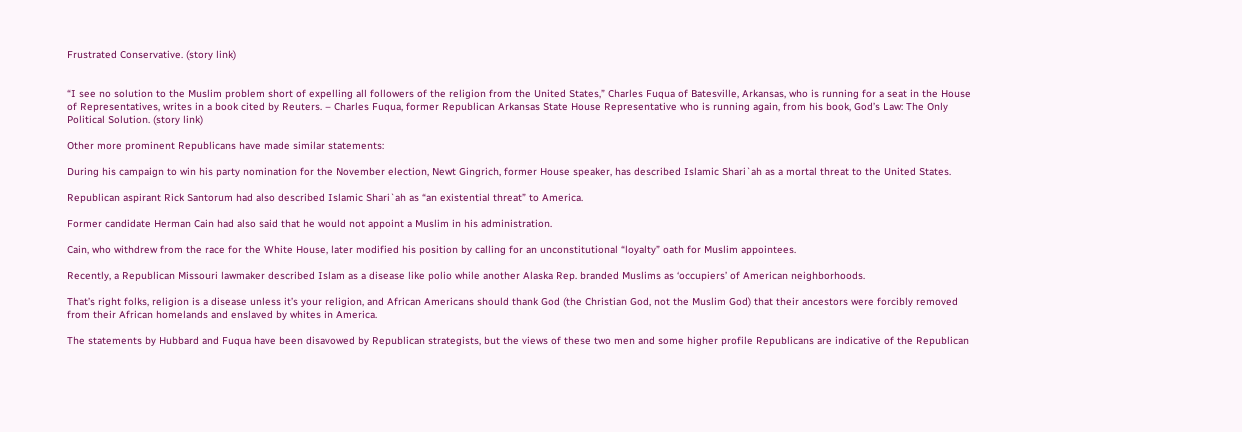Frustrated Conservative. (story link)


“I see no solution to the Muslim problem short of expelling all followers of the religion from the United States,” Charles Fuqua of Batesville, Arkansas, who is running for a seat in the House of Representatives, writes in a book cited by Reuters. – Charles Fuqua, former Republican Arkansas State House Representative who is running again, from his book, God’s Law: The Only Political Solution. (story link)

Other more prominent Republicans have made similar statements:

During his campaign to win his party nomination for the November election, Newt Gingrich, former House speaker, has described Islamic Shari`ah as a mortal threat to the United States.

Republican aspirant Rick Santorum had also described Islamic Shari`ah as “an existential threat” to America.

Former candidate Herman Cain had also said that he would not appoint a Muslim in his administration.

Cain, who withdrew from the race for the White House, later modified his position by calling for an unconstitutional “loyalty” oath for Muslim appointees.

Recently, a Republican Missouri lawmaker described Islam as a disease like polio while another Alaska Rep. branded Muslims as ‘occupiers’ of American neighborhoods.

That’s right folks, religion is a disease unless it’s your religion, and African Americans should thank God (the Christian God, not the Muslim God) that their ancestors were forcibly removed from their African homelands and enslaved by whites in America.

The statements by Hubbard and Fuqua have been disavowed by Republican strategists, but the views of these two men and some higher profile Republicans are indicative of the Republican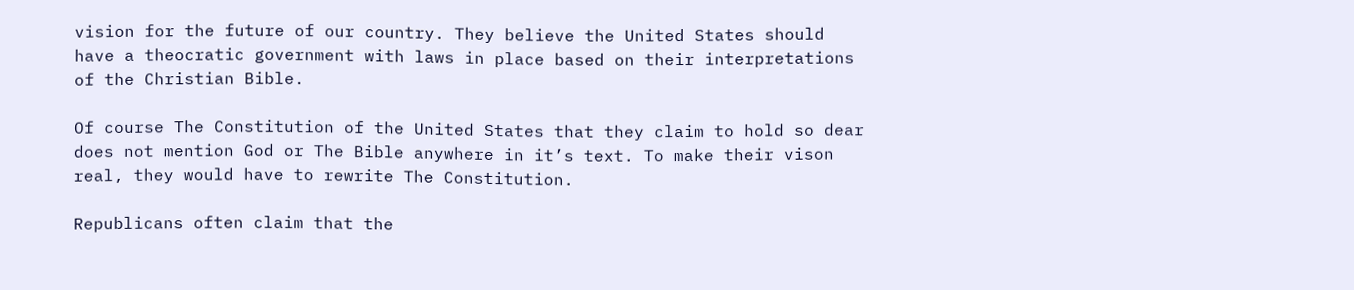vision for the future of our country. They believe the United States should have a theocratic government with laws in place based on their interpretations of the Christian Bible.

Of course The Constitution of the United States that they claim to hold so dear does not mention God or The Bible anywhere in it’s text. To make their vison real, they would have to rewrite The Constitution.

Republicans often claim that the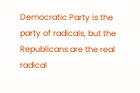Democratic Party is the party of radicals, but the Republicans are the real radical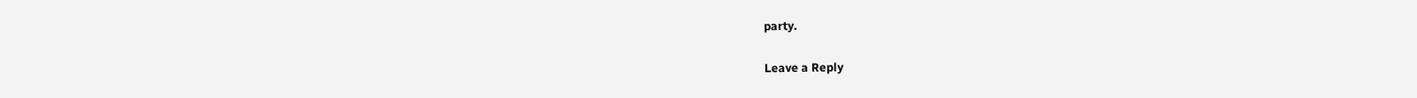party.

Leave a Reply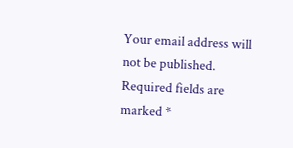Your email address will not be published. Required fields are marked *